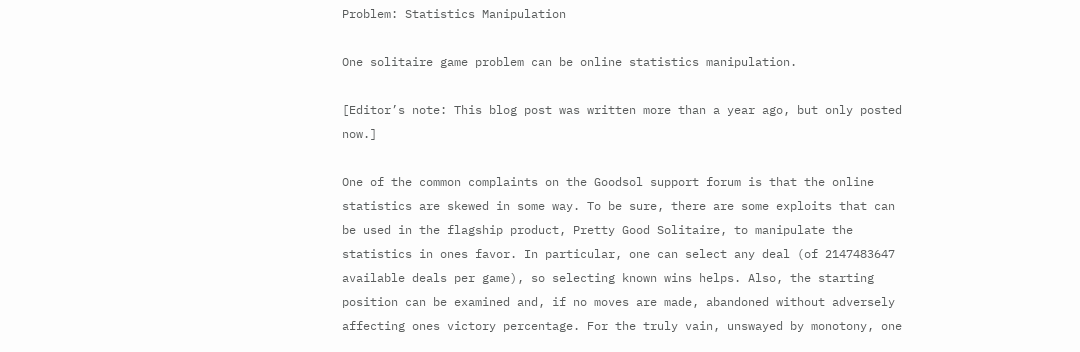Problem: Statistics Manipulation

One solitaire game problem can be online statistics manipulation.

[Editor’s note: This blog post was written more than a year ago, but only posted now.]

One of the common complaints on the Goodsol support forum is that the online statistics are skewed in some way. To be sure, there are some exploits that can be used in the flagship product, Pretty Good Solitaire, to manipulate the statistics in ones favor. In particular, one can select any deal (of 2147483647 available deals per game), so selecting known wins helps. Also, the starting position can be examined and, if no moves are made, abandoned without adversely affecting ones victory percentage. For the truly vain, unswayed by monotony, one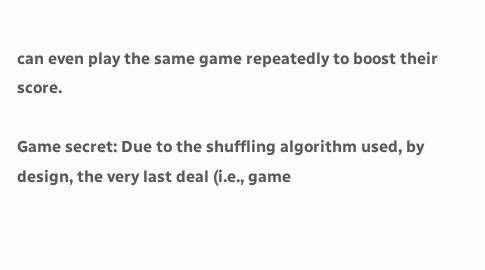can even play the same game repeatedly to boost their score.

Game secret: Due to the shuffling algorithm used, by design, the very last deal (i.e., game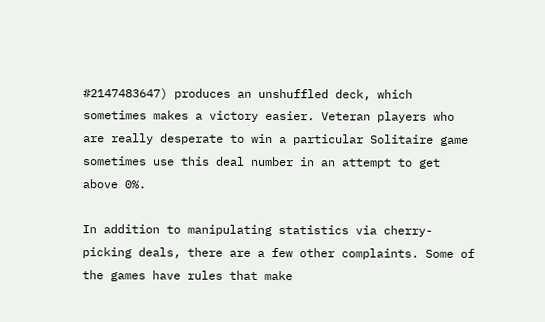#2147483647) produces an unshuffled deck, which sometimes makes a victory easier. Veteran players who are really desperate to win a particular Solitaire game sometimes use this deal number in an attempt to get above 0%.

In addition to manipulating statistics via cherry-picking deals, there are a few other complaints. Some of the games have rules that make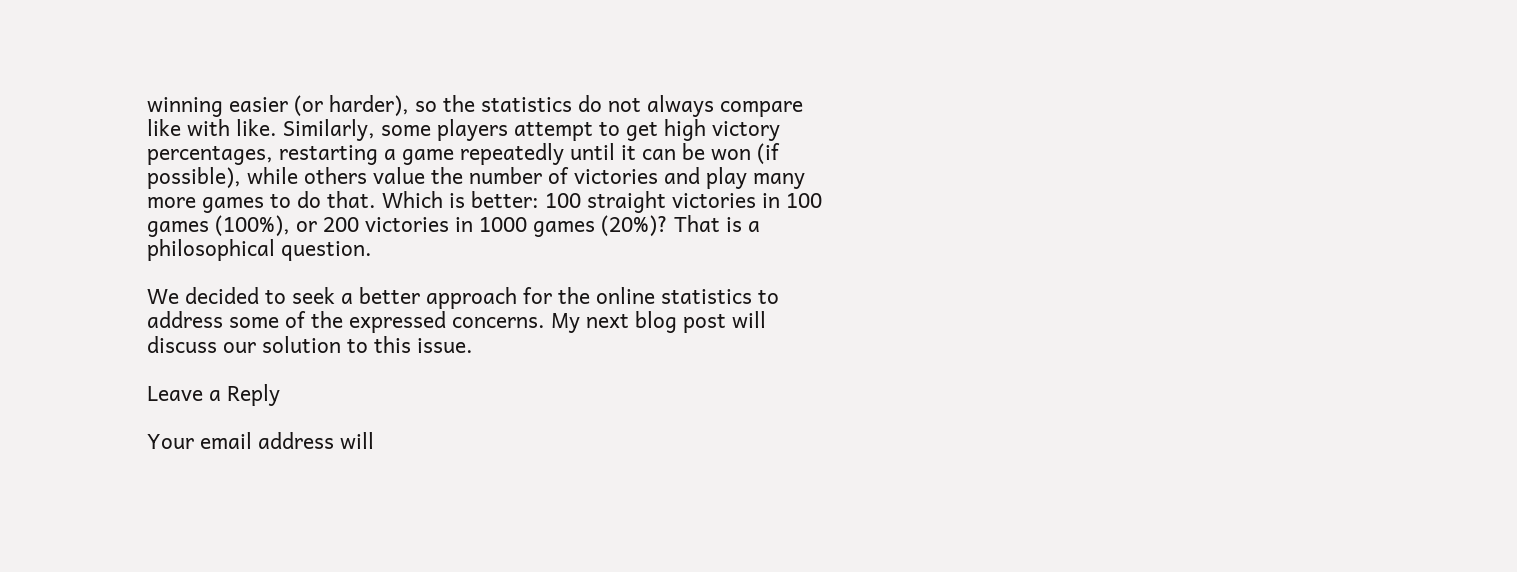winning easier (or harder), so the statistics do not always compare like with like. Similarly, some players attempt to get high victory percentages, restarting a game repeatedly until it can be won (if possible), while others value the number of victories and play many more games to do that. Which is better: 100 straight victories in 100 games (100%), or 200 victories in 1000 games (20%)? That is a philosophical question.

We decided to seek a better approach for the online statistics to address some of the expressed concerns. My next blog post will discuss our solution to this issue.

Leave a Reply

Your email address will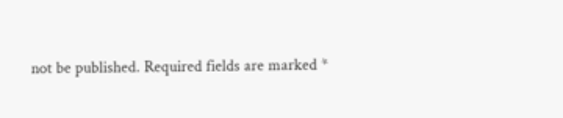not be published. Required fields are marked *